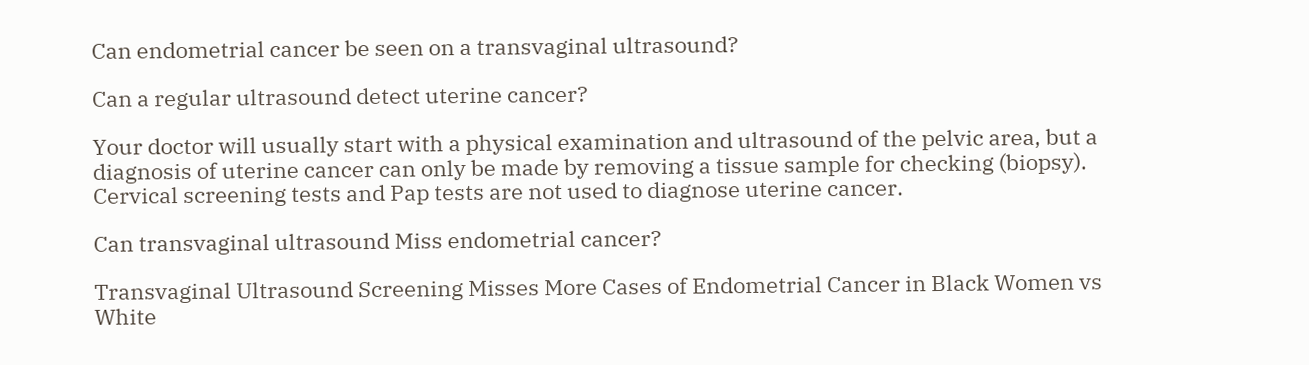Can endometrial cancer be seen on a transvaginal ultrasound?

Can a regular ultrasound detect uterine cancer?

Your doctor will usually start with a physical examination and ultrasound of the pelvic area, but a diagnosis of uterine cancer can only be made by removing a tissue sample for checking (biopsy). Cervical screening tests and Pap tests are not used to diagnose uterine cancer.

Can transvaginal ultrasound Miss endometrial cancer?

Transvaginal Ultrasound Screening Misses More Cases of Endometrial Cancer in Black Women vs White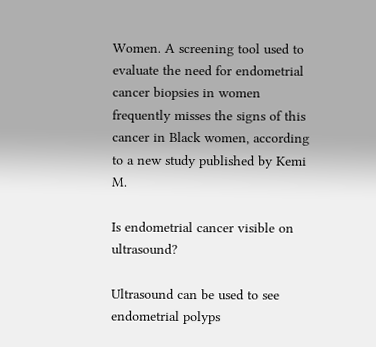Women. A screening tool used to evaluate the need for endometrial cancer biopsies in women frequently misses the signs of this cancer in Black women, according to a new study published by Kemi M.

Is endometrial cancer visible on ultrasound?

Ultrasound can be used to see endometrial polyps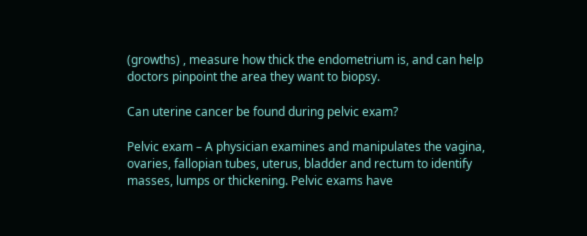(growths) , measure how thick the endometrium is, and can help doctors pinpoint the area they want to biopsy.

Can uterine cancer be found during pelvic exam?

Pelvic exam – A physician examines and manipulates the vagina, ovaries, fallopian tubes, uterus, bladder and rectum to identify masses, lumps or thickening. Pelvic exams have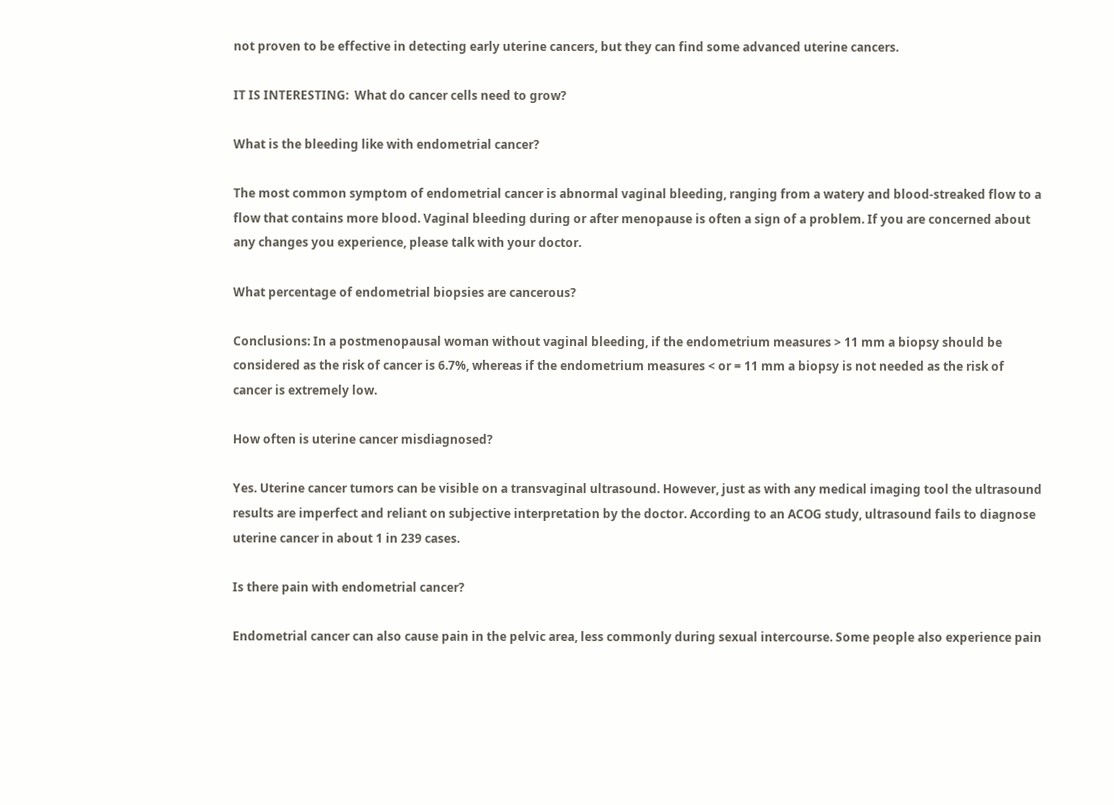not proven to be effective in detecting early uterine cancers, but they can find some advanced uterine cancers.

IT IS INTERESTING:  What do cancer cells need to grow?

What is the bleeding like with endometrial cancer?

The most common symptom of endometrial cancer is abnormal vaginal bleeding, ranging from a watery and blood-streaked flow to a flow that contains more blood. Vaginal bleeding during or after menopause is often a sign of a problem. If you are concerned about any changes you experience, please talk with your doctor.

What percentage of endometrial biopsies are cancerous?

Conclusions: In a postmenopausal woman without vaginal bleeding, if the endometrium measures > 11 mm a biopsy should be considered as the risk of cancer is 6.7%, whereas if the endometrium measures < or = 11 mm a biopsy is not needed as the risk of cancer is extremely low.

How often is uterine cancer misdiagnosed?

Yes. Uterine cancer tumors can be visible on a transvaginal ultrasound. However, just as with any medical imaging tool the ultrasound results are imperfect and reliant on subjective interpretation by the doctor. According to an ACOG study, ultrasound fails to diagnose uterine cancer in about 1 in 239 cases.

Is there pain with endometrial cancer?

Endometrial cancer can also cause pain in the pelvic area, less commonly during sexual intercourse. Some people also experience pain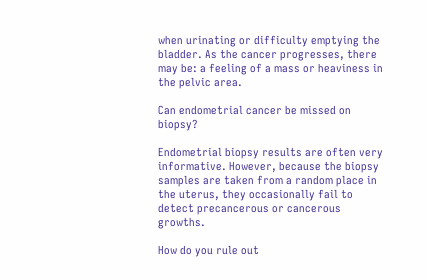when urinating or difficulty emptying the bladder. As the cancer progresses, there may be: a feeling of a mass or heaviness in the pelvic area.

Can endometrial cancer be missed on biopsy?

Endometrial biopsy results are often very informative. However, because the biopsy samples are taken from a random place in the uterus, they occasionally fail to detect precancerous or cancerous growths.

How do you rule out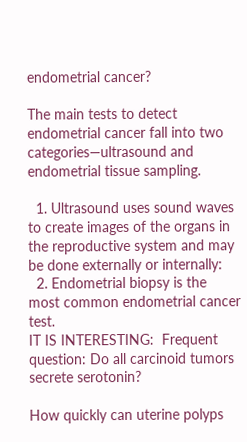endometrial cancer?

The main tests to detect endometrial cancer fall into two categories—ultrasound and endometrial tissue sampling.

  1. Ultrasound uses sound waves to create images of the organs in the reproductive system and may be done externally or internally:
  2. Endometrial biopsy is the most common endometrial cancer test.
IT IS INTERESTING:  Frequent question: Do all carcinoid tumors secrete serotonin?

How quickly can uterine polyps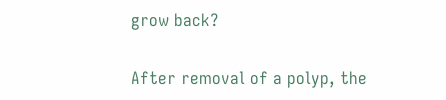grow back?

After removal of a polyp, the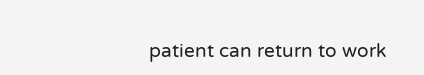patient can return to work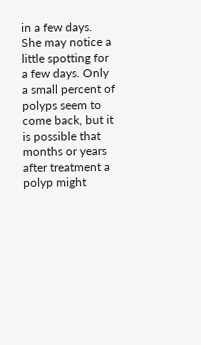in a few days. She may notice a little spotting for a few days. Only a small percent of polyps seem to come back, but it is possible that months or years after treatment a polyp might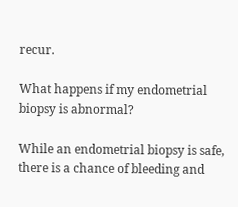recur.

What happens if my endometrial biopsy is abnormal?

While an endometrial biopsy is safe, there is a chance of bleeding and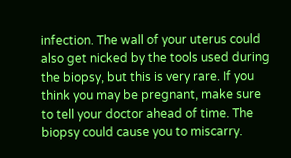infection. The wall of your uterus could also get nicked by the tools used during the biopsy, but this is very rare. If you think you may be pregnant, make sure to tell your doctor ahead of time. The biopsy could cause you to miscarry.